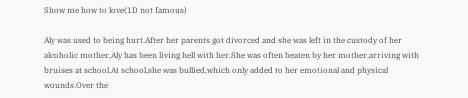Show me how to love(1D not famous)

Aly was used to being hurt.After her parents got divorced and she was left in the custody of her alcoholic mother,Aly has been living hell with her.She was often beaten by her mother,arriving with bruises at school.At school,she was bullied,which only added to her emotional and physical wounds.Over the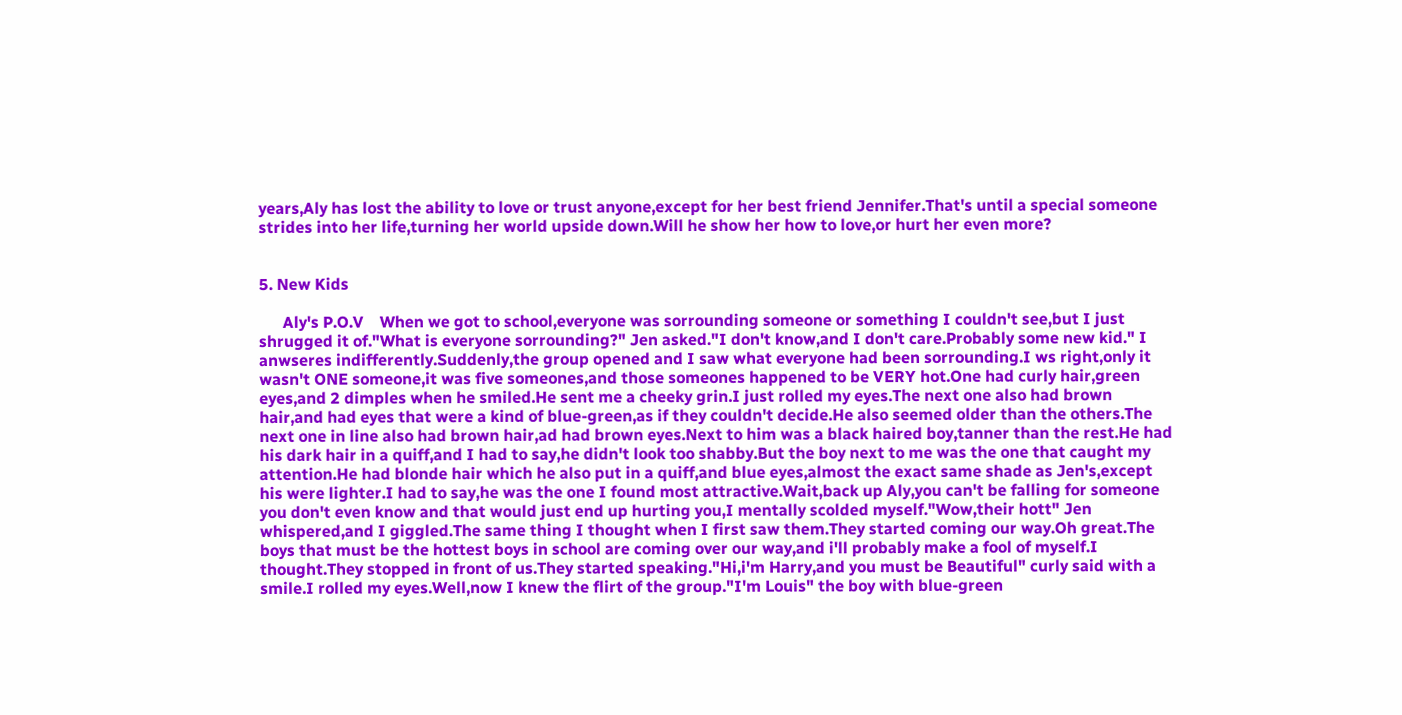years,Aly has lost the ability to love or trust anyone,except for her best friend Jennifer.That's until a special someone strides into her life,turning her world upside down.Will he show her how to love,or hurt her even more?


5. New Kids

      Aly's P.O.V    When we got to school,everyone was sorrounding someone or something I couldn't see,but I just shrugged it of."What is everyone sorrounding?" Jen asked."I don't know,and I don't care.Probably some new kid." I anwseres indifferently.Suddenly,the group opened and I saw what everyone had been sorrounding.I ws right,only it wasn't ONE someone,it was five someones,and those someones happened to be VERY hot.One had curly hair,green eyes,and 2 dimples when he smiled.He sent me a cheeky grin.I just rolled my eyes.The next one also had brown hair,and had eyes that were a kind of blue-green,as if they couldn't decide.He also seemed older than the others.The next one in line also had brown hair,ad had brown eyes.Next to him was a black haired boy,tanner than the rest.He had his dark hair in a quiff,and I had to say,he didn't look too shabby.But the boy next to me was the one that caught my attention.He had blonde hair which he also put in a quiff,and blue eyes,almost the exact same shade as Jen's,except his were lighter.I had to say,he was the one I found most attractive.Wait,back up Aly,you can't be falling for someone you don't even know and that would just end up hurting you,I mentally scolded myself."Wow,their hott" Jen whispered,and I giggled.The same thing I thought when I first saw them.They started coming our way.Oh great.The boys that must be the hottest boys in school are coming over our way,and i'll probably make a fool of myself.I thought.They stopped in front of us.They started speaking."Hi,i'm Harry,and you must be Beautiful" curly said with a smile.I rolled my eyes.Well,now I knew the flirt of the group."I'm Louis" the boy with blue-green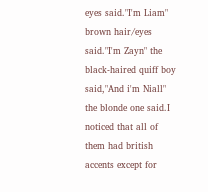eyes said."I'm Liam" brown hair/eyes said."I'm Zayn" the black-haired quiff boy said,"And i'm Niall" the blonde one said.I noticed that all of them had british accents except for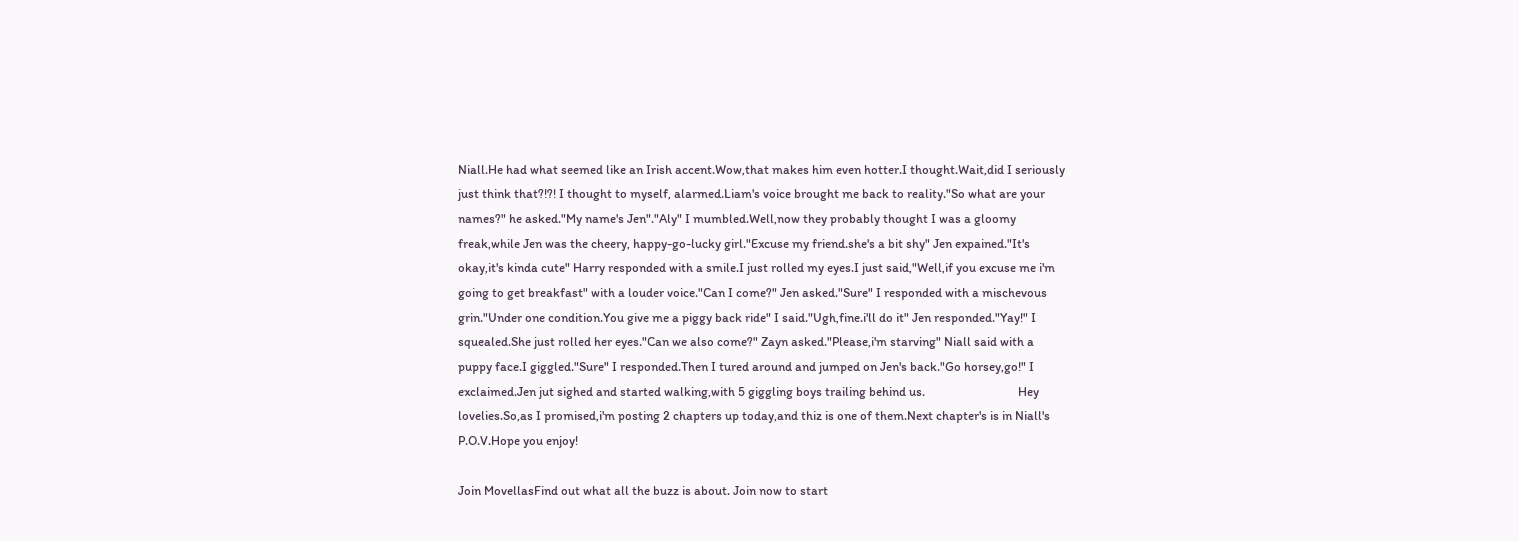Niall.He had what seemed like an Irish accent.Wow,that makes him even hotter.I thought.Wait,did I seriously just think that?!?! I thought to myself, alarmed.Liam's voice brought me back to reality."So what are your names?" he asked."My name's Jen"."Aly" I mumbled.Well,now they probably thought I was a gloomy freak,while Jen was the cheery, happy-go-lucky girl."Excuse my friend.she's a bit shy" Jen expained."It's okay,it's kinda cute" Harry responded with a smile.I just rolled my eyes.I just said,"Well,if you excuse me i'm going to get breakfast" with a louder voice."Can I come?" Jen asked."Sure" I responded with a mischevous grin."Under one condition.You give me a piggy back ride" I said."Ugh,fine.i'll do it" Jen responded."Yay!" I squealed.She just rolled her eyes."Can we also come?" Zayn asked."Please,i'm starving" Niall said with a puppy face.I giggled."Sure" I responded.Then I tured around and jumped on Jen's back."Go horsey,go!" I exclaimed.Jen jut sighed and started walking,with 5 giggling boys trailing behind us.                               Hey lovelies.So,as I promised,i'm posting 2 chapters up today,and thiz is one of them.Next chapter's is in Niall's P.O.V.Hope you enjoy!

Join MovellasFind out what all the buzz is about. Join now to start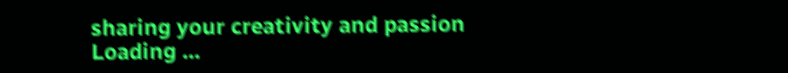sharing your creativity and passion
Loading ...